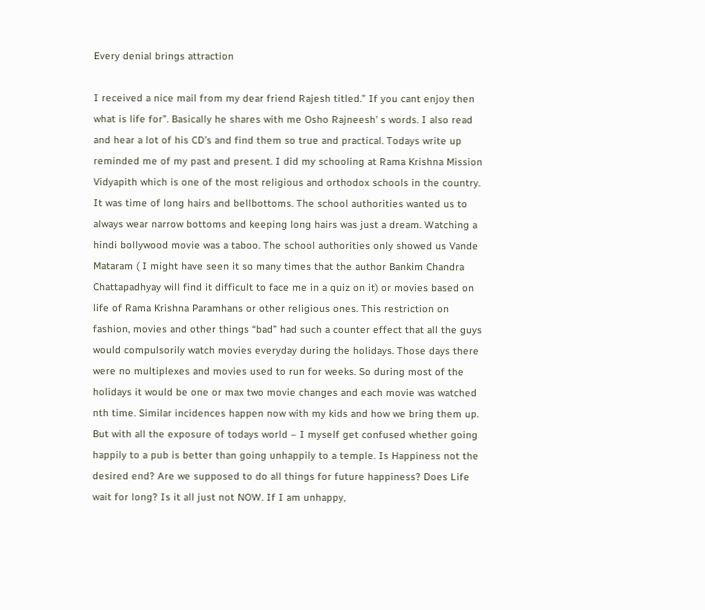Every denial brings attraction

I received a nice mail from my dear friend Rajesh titled.” If you cant enjoy then what is life for”. Basically he shares with me Osho Rajneesh’ s words. I also read and hear a lot of his CD’s and find them so true and practical. Todays write up reminded me of my past and present. I did my schooling at Rama Krishna Mission Vidyapith which is one of the most religious and orthodox schools in the country. It was time of long hairs and bellbottoms. The school authorities wanted us to always wear narrow bottoms and keeping long hairs was just a dream. Watching a hindi bollywood movie was a taboo. The school authorities only showed us Vande Mataram ( I might have seen it so many times that the author Bankim Chandra Chattapadhyay will find it difficult to face me in a quiz on it) or movies based on life of Rama Krishna Paramhans or other religious ones. This restriction on fashion, movies and other things “bad” had such a counter effect that all the guys would compulsorily watch movies everyday during the holidays. Those days there were no multiplexes and movies used to run for weeks. So during most of the holidays it would be one or max two movie changes and each movie was watched nth time. Similar incidences happen now with my kids and how we bring them up. But with all the exposure of todays world – I myself get confused whether going happily to a pub is better than going unhappily to a temple. Is Happiness not the desired end? Are we supposed to do all things for future happiness? Does Life wait for long? Is it all just not NOW. If I am unhappy,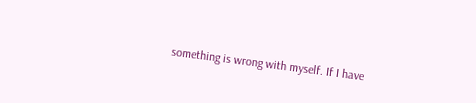something is wrong with myself. If I have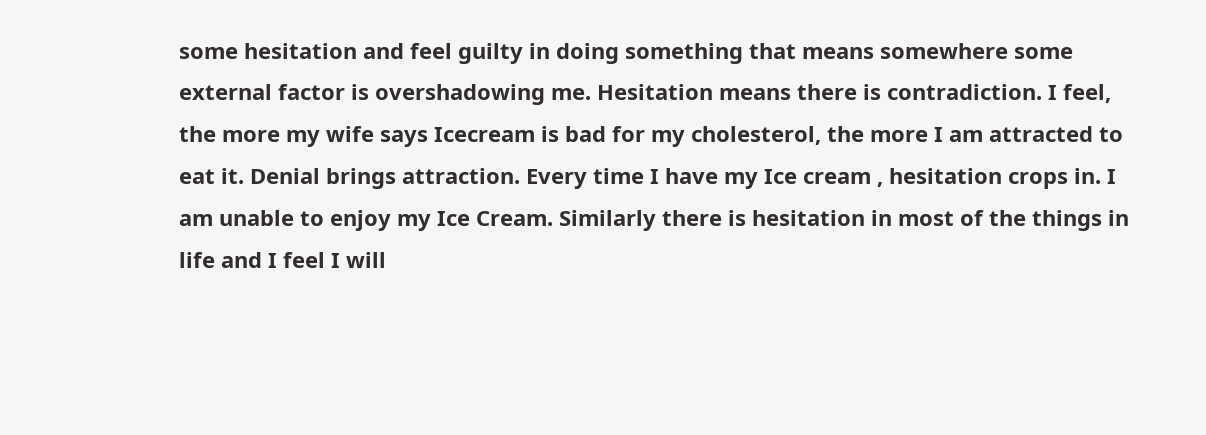some hesitation and feel guilty in doing something that means somewhere some external factor is overshadowing me. Hesitation means there is contradiction. I feel, the more my wife says Icecream is bad for my cholesterol, the more I am attracted to eat it. Denial brings attraction. Every time I have my Ice cream , hesitation crops in. I am unable to enjoy my Ice Cream. Similarly there is hesitation in most of the things in life and I feel I will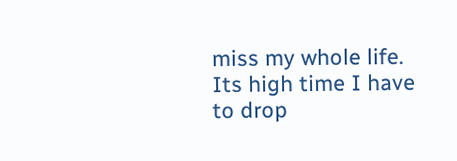miss my whole life. Its high time I have to drop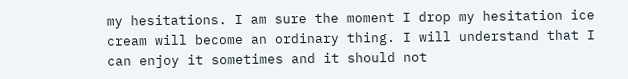my hesitations. I am sure the moment I drop my hesitation ice cream will become an ordinary thing. I will understand that I can enjoy it sometimes and it should not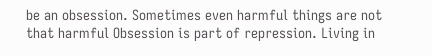be an obsession. Sometimes even harmful things are not that harmful Obsession is part of repression. Living in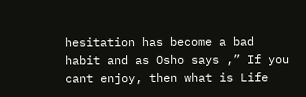hesitation has become a bad habit and as Osho says ,” If you cant enjoy, then what is Life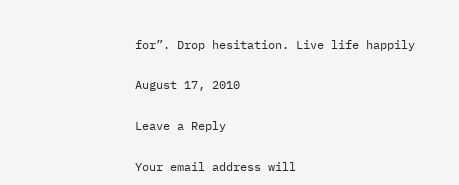for”. Drop hesitation. Live life happily

August 17, 2010

Leave a Reply

Your email address will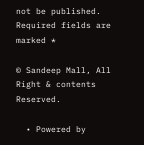not be published. Required fields are marked *

© Sandeep Mall, All Right & contents Reserved.

  • Powered by